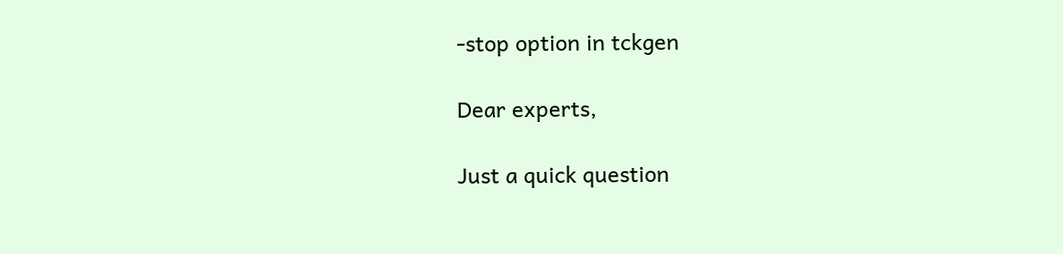-stop option in tckgen

Dear experts,

Just a quick question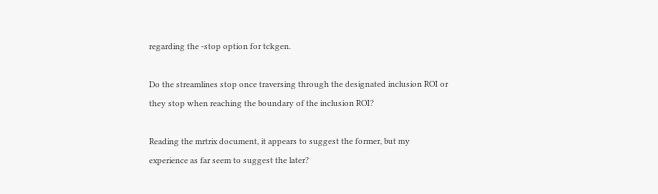regarding the -stop option for tckgen.

Do the streamlines stop once traversing through the designated inclusion ROI or they stop when reaching the boundary of the inclusion ROI?

Reading the mrtrix document, it appears to suggest the former, but my experience as far seem to suggest the later?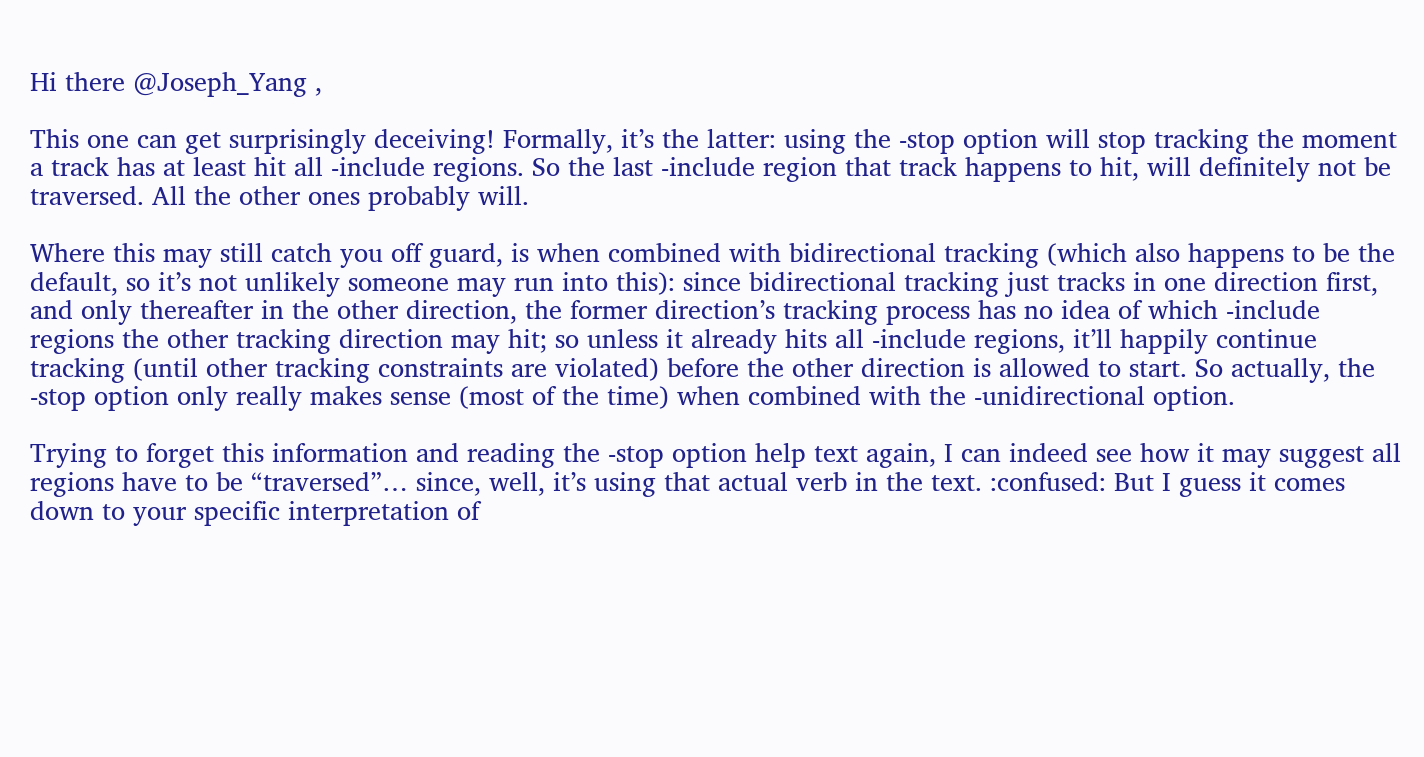Hi there @Joseph_Yang ,

This one can get surprisingly deceiving! Formally, it’s the latter: using the -stop option will stop tracking the moment a track has at least hit all -include regions. So the last -include region that track happens to hit, will definitely not be traversed. All the other ones probably will.

Where this may still catch you off guard, is when combined with bidirectional tracking (which also happens to be the default, so it’s not unlikely someone may run into this): since bidirectional tracking just tracks in one direction first, and only thereafter in the other direction, the former direction’s tracking process has no idea of which -include regions the other tracking direction may hit; so unless it already hits all -include regions, it’ll happily continue tracking (until other tracking constraints are violated) before the other direction is allowed to start. So actually, the -stop option only really makes sense (most of the time) when combined with the -unidirectional option.

Trying to forget this information and reading the -stop option help text again, I can indeed see how it may suggest all regions have to be “traversed”… since, well, it’s using that actual verb in the text. :confused: But I guess it comes down to your specific interpretation of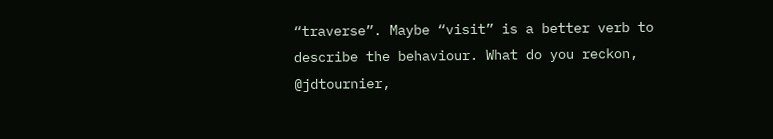“traverse”. Maybe “visit” is a better verb to describe the behaviour. What do you reckon, @jdtournier,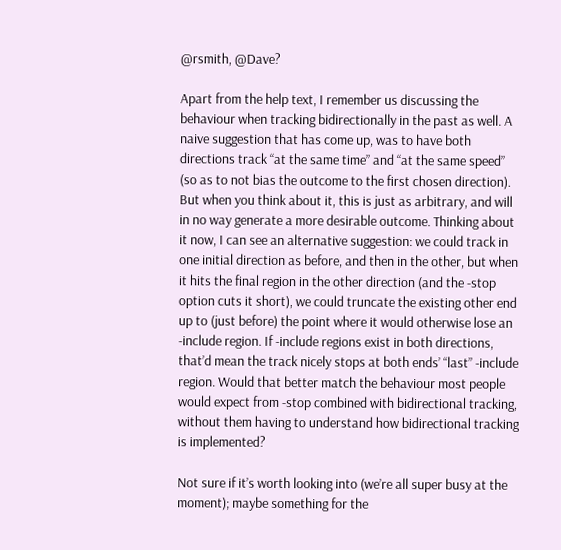@rsmith, @Dave?

Apart from the help text, I remember us discussing the behaviour when tracking bidirectionally in the past as well. A naive suggestion that has come up, was to have both directions track “at the same time” and “at the same speed” (so as to not bias the outcome to the first chosen direction). But when you think about it, this is just as arbitrary, and will in no way generate a more desirable outcome. Thinking about it now, I can see an alternative suggestion: we could track in one initial direction as before, and then in the other, but when it hits the final region in the other direction (and the -stop option cuts it short), we could truncate the existing other end up to (just before) the point where it would otherwise lose an -include region. If -include regions exist in both directions, that’d mean the track nicely stops at both ends’ “last” -include region. Would that better match the behaviour most people would expect from -stop combined with bidirectional tracking, without them having to understand how bidirectional tracking is implemented?

Not sure if it’s worth looking into (we’re all super busy at the moment); maybe something for the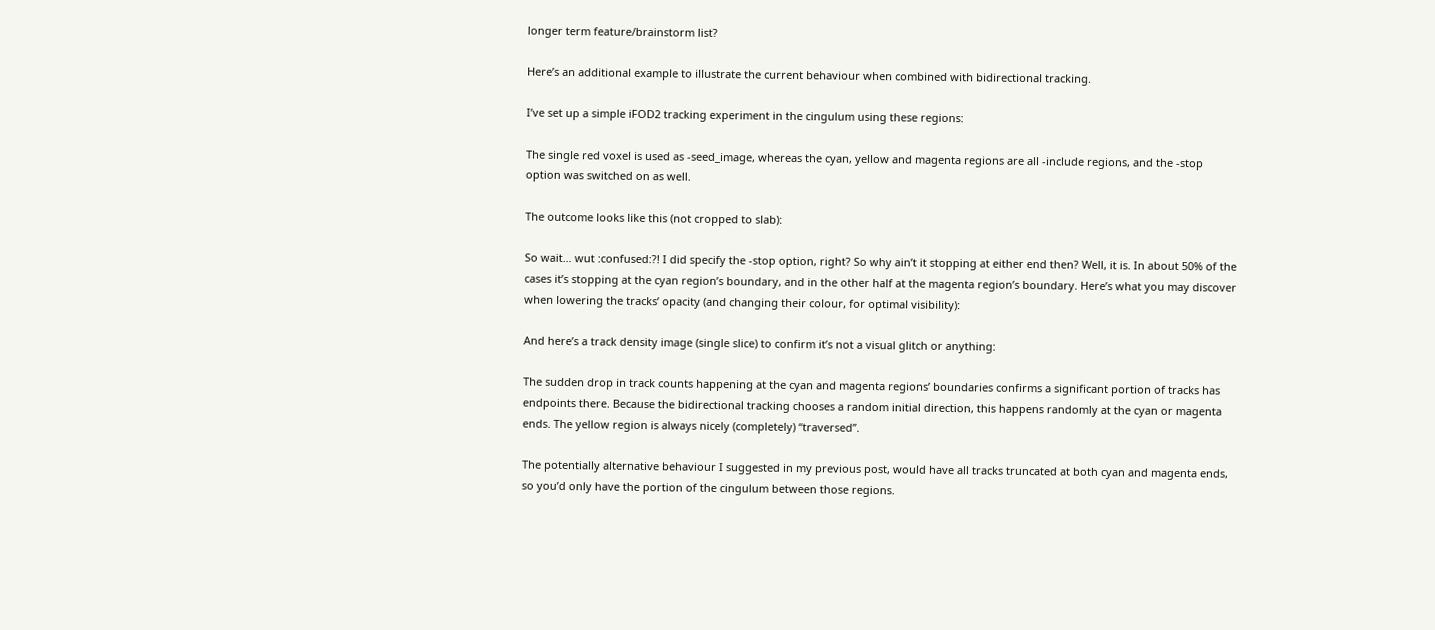longer term feature/brainstorm list?

Here’s an additional example to illustrate the current behaviour when combined with bidirectional tracking.

I’ve set up a simple iFOD2 tracking experiment in the cingulum using these regions:

The single red voxel is used as -seed_image, whereas the cyan, yellow and magenta regions are all -include regions, and the -stop option was switched on as well.

The outcome looks like this (not cropped to slab):

So wait… wut :confused:?! I did specify the -stop option, right? So why ain’t it stopping at either end then? Well, it is. In about 50% of the cases it’s stopping at the cyan region’s boundary, and in the other half at the magenta region’s boundary. Here’s what you may discover when lowering the tracks’ opacity (and changing their colour, for optimal visibility):

And here’s a track density image (single slice) to confirm it’s not a visual glitch or anything:

The sudden drop in track counts happening at the cyan and magenta regions’ boundaries confirms a significant portion of tracks has endpoints there. Because the bidirectional tracking chooses a random initial direction, this happens randomly at the cyan or magenta ends. The yellow region is always nicely (completely) “traversed”.

The potentially alternative behaviour I suggested in my previous post, would have all tracks truncated at both cyan and magenta ends, so you’d only have the portion of the cingulum between those regions.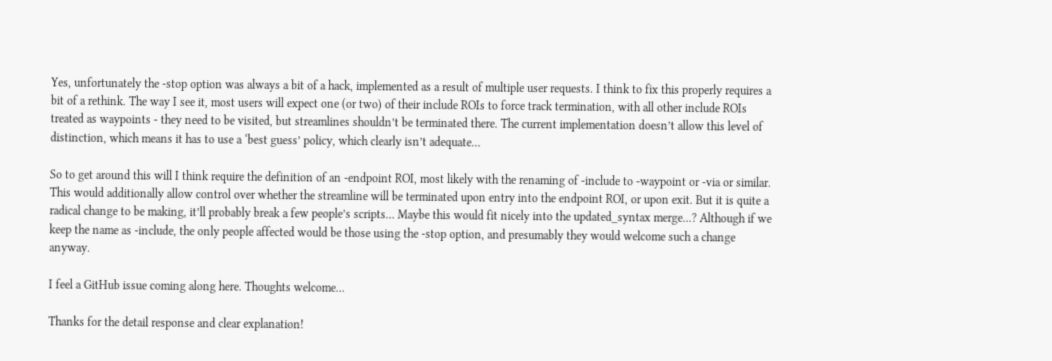Yes, unfortunately the -stop option was always a bit of a hack, implemented as a result of multiple user requests. I think to fix this properly requires a bit of a rethink. The way I see it, most users will expect one (or two) of their include ROIs to force track termination, with all other include ROIs treated as waypoints - they need to be visited, but streamlines shouldn’t be terminated there. The current implementation doesn’t allow this level of distinction, which means it has to use a ‘best guess’ policy, which clearly isn’t adequate…

So to get around this will I think require the definition of an -endpoint ROI, most likely with the renaming of -include to -waypoint or -via or similar. This would additionally allow control over whether the streamline will be terminated upon entry into the endpoint ROI, or upon exit. But it is quite a radical change to be making, it’ll probably break a few people’s scripts… Maybe this would fit nicely into the updated_syntax merge…? Although if we keep the name as -include, the only people affected would be those using the -stop option, and presumably they would welcome such a change anyway.

I feel a GitHub issue coming along here. Thoughts welcome…

Thanks for the detail response and clear explanation!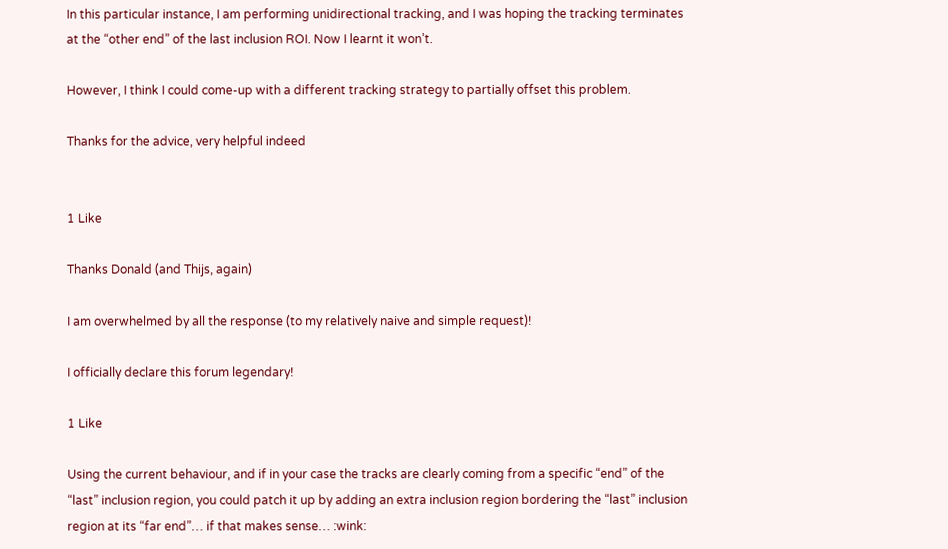In this particular instance, I am performing unidirectional tracking, and I was hoping the tracking terminates at the “other end” of the last inclusion ROI. Now I learnt it won’t.

However, I think I could come-up with a different tracking strategy to partially offset this problem.

Thanks for the advice, very helpful indeed


1 Like

Thanks Donald (and Thijs, again)

I am overwhelmed by all the response (to my relatively naive and simple request)!

I officially declare this forum legendary!

1 Like

Using the current behaviour, and if in your case the tracks are clearly coming from a specific “end” of the “last” inclusion region, you could patch it up by adding an extra inclusion region bordering the “last” inclusion region at its “far end”… if that makes sense… :wink: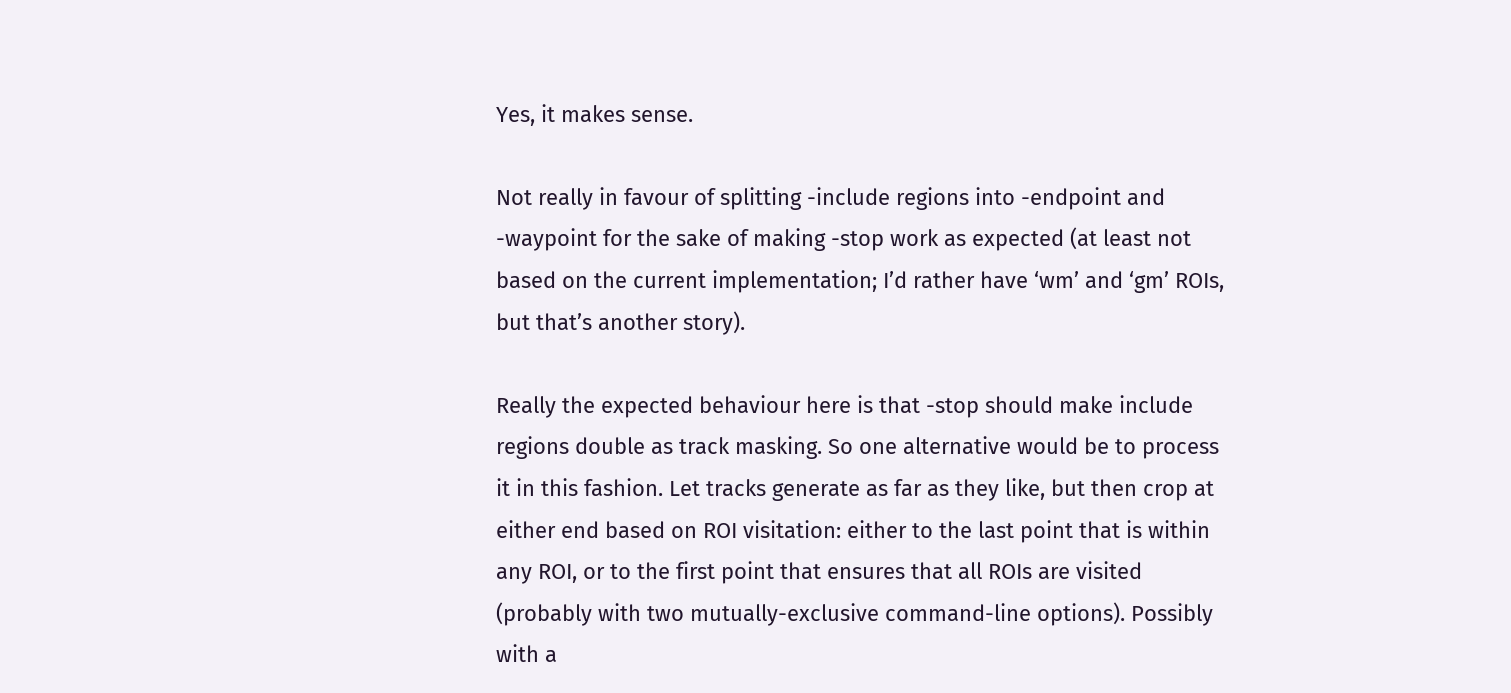Yes, it makes sense.

Not really in favour of splitting -include regions into -endpoint and -waypoint for the sake of making -stop work as expected (at least not based on the current implementation; I’d rather have ‘wm’ and ‘gm’ ROIs, but that’s another story).

Really the expected behaviour here is that -stop should make include regions double as track masking. So one alternative would be to process it in this fashion. Let tracks generate as far as they like, but then crop at either end based on ROI visitation: either to the last point that is within any ROI, or to the first point that ensures that all ROIs are visited (probably with two mutually-exclusive command-line options). Possibly with a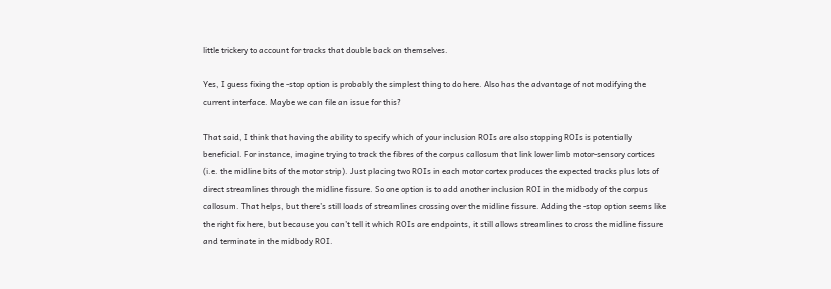little trickery to account for tracks that double back on themselves.

Yes, I guess fixing the -stop option is probably the simplest thing to do here. Also has the advantage of not modifying the current interface. Maybe we can file an issue for this?

That said, I think that having the ability to specify which of your inclusion ROIs are also stopping ROIs is potentially beneficial. For instance, imagine trying to track the fibres of the corpus callosum that link lower limb motor-sensory cortices (i.e. the midline bits of the motor strip). Just placing two ROIs in each motor cortex produces the expected tracks plus lots of direct streamlines through the midline fissure. So one option is to add another inclusion ROI in the midbody of the corpus callosum. That helps, but there’s still loads of streamlines crossing over the midline fissure. Adding the -stop option seems like the right fix here, but because you can’t tell it which ROIs are endpoints, it still allows streamlines to cross the midline fissure and terminate in the midbody ROI.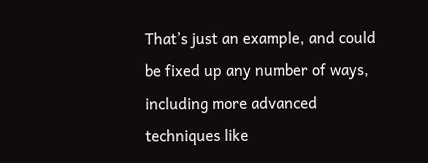That’s just an example, and could be fixed up any number of ways, including more advanced techniques like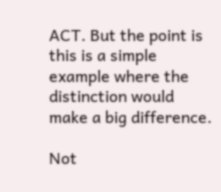ACT. But the point is this is a simple example where the distinction would make a big difference.

Not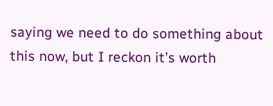saying we need to do something about this now, but I reckon it’s worth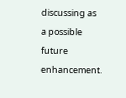discussing as a possible future enhancement.